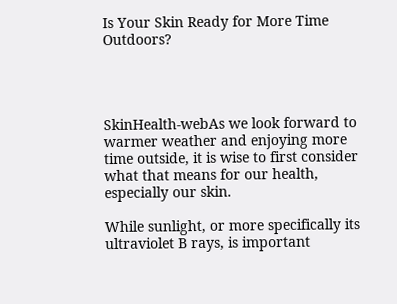Is Your Skin Ready for More Time Outdoors?




SkinHealth-webAs we look forward to warmer weather and enjoying more time outside, it is wise to first consider what that means for our health, especially our skin.

While sunlight, or more specifically its ultraviolet B rays, is important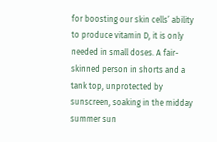for boosting our skin cells’ ability to produce vitamin D, it is only needed in small doses. A fair-skinned person in shorts and a tank top, unprotected by sunscreen, soaking in the midday summer sun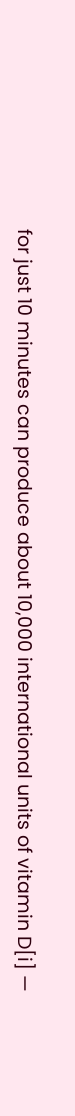for just 10 minutes can produce about 10,000 international units of vitamin D[i] —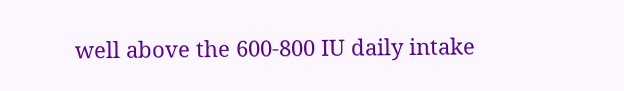well above the 600-800 IU daily intake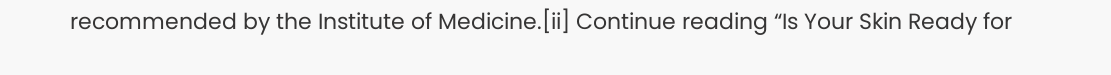recommended by the Institute of Medicine.[ii] Continue reading “Is Your Skin Ready for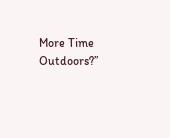More Time Outdoors?”